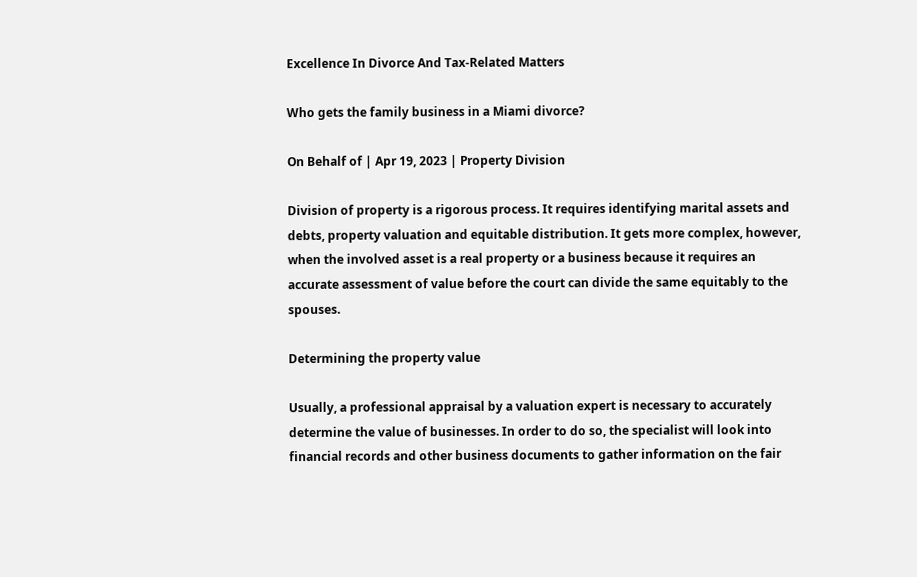Excellence In Divorce And Tax-Related Matters

Who gets the family business in a Miami divorce?

On Behalf of | Apr 19, 2023 | Property Division

Division of property is a rigorous process. It requires identifying marital assets and debts, property valuation and equitable distribution. It gets more complex, however, when the involved asset is a real property or a business because it requires an accurate assessment of value before the court can divide the same equitably to the spouses.

Determining the property value

Usually, a professional appraisal by a valuation expert is necessary to accurately determine the value of businesses. In order to do so, the specialist will look into financial records and other business documents to gather information on the fair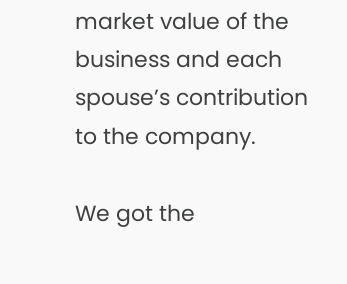market value of the business and each spouse’s contribution to the company.

We got the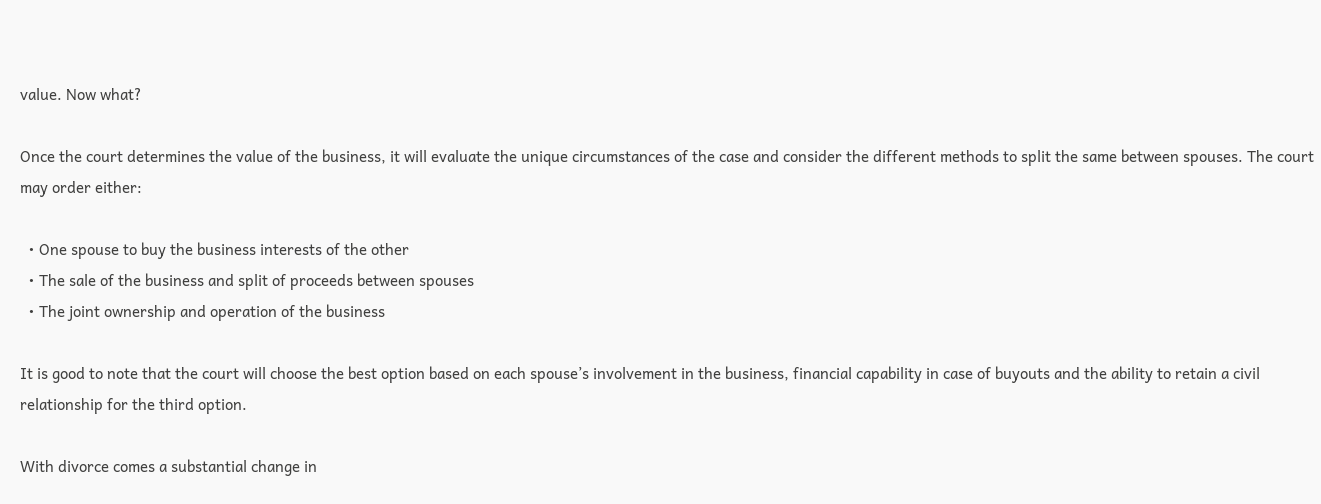value. Now what?

Once the court determines the value of the business, it will evaluate the unique circumstances of the case and consider the different methods to split the same between spouses. The court may order either:

  • One spouse to buy the business interests of the other
  • The sale of the business and split of proceeds between spouses
  • The joint ownership and operation of the business

It is good to note that the court will choose the best option based on each spouse’s involvement in the business, financial capability in case of buyouts and the ability to retain a civil relationship for the third option.

With divorce comes a substantial change in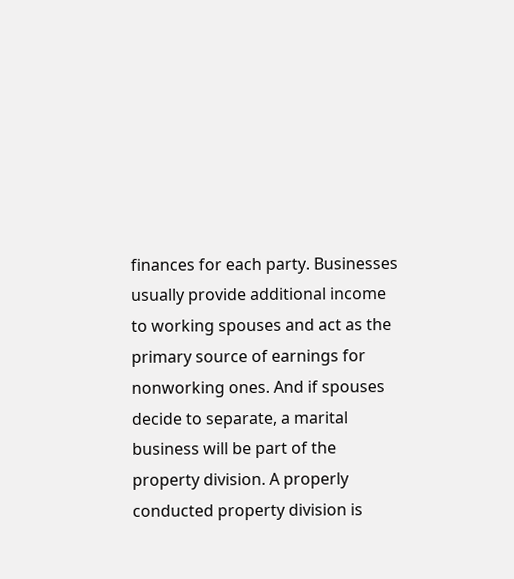finances for each party. Businesses usually provide additional income to working spouses and act as the primary source of earnings for nonworking ones. And if spouses decide to separate, a marital business will be part of the property division. A properly conducted property division is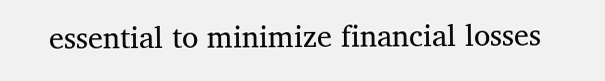essential to minimize financial losses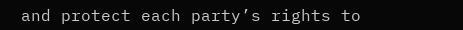and protect each party’s rights to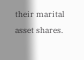their marital asset shares.